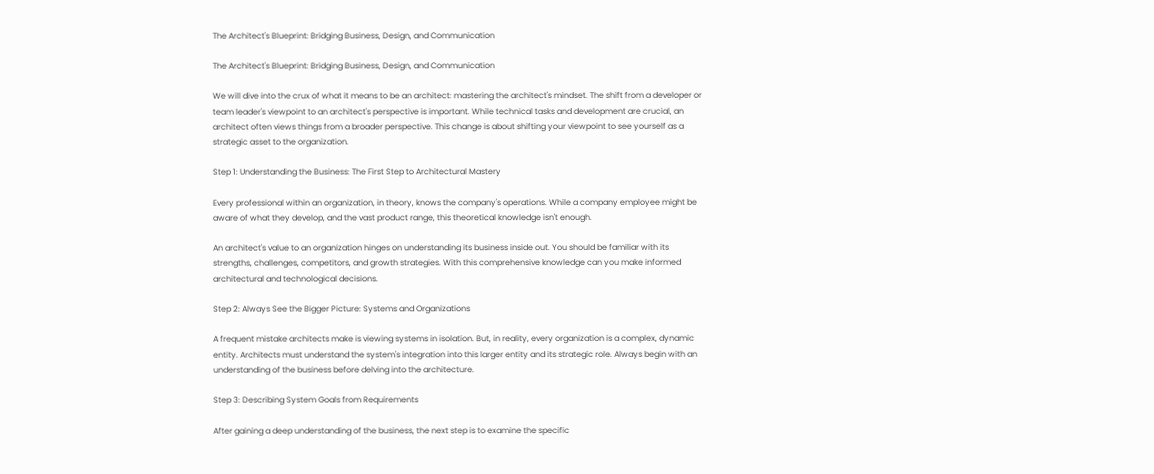The Architect's Blueprint: Bridging Business, Design, and Communication

The Architect's Blueprint: Bridging Business, Design, and Communication

We will dive into the crux of what it means to be an architect: mastering the architect's mindset. The shift from a developer or team leader's viewpoint to an architect's perspective is important. While technical tasks and development are crucial, an architect often views things from a broader perspective. This change is about shifting your viewpoint to see yourself as a strategic asset to the organization.

Step 1: Understanding the Business: The First Step to Architectural Mastery

Every professional within an organization, in theory, knows the company's operations. While a company employee might be aware of what they develop, and the vast product range, this theoretical knowledge isn't enough.

An architect's value to an organization hinges on understanding its business inside out. You should be familiar with its strengths, challenges, competitors, and growth strategies. With this comprehensive knowledge can you make informed architectural and technological decisions.

Step 2: Always See the Bigger Picture: Systems and Organizations

A frequent mistake architects make is viewing systems in isolation. But, in reality, every organization is a complex, dynamic entity. Architects must understand the system's integration into this larger entity and its strategic role. Always begin with an understanding of the business before delving into the architecture.

Step 3: Describing System Goals from Requirements

After gaining a deep understanding of the business, the next step is to examine the specific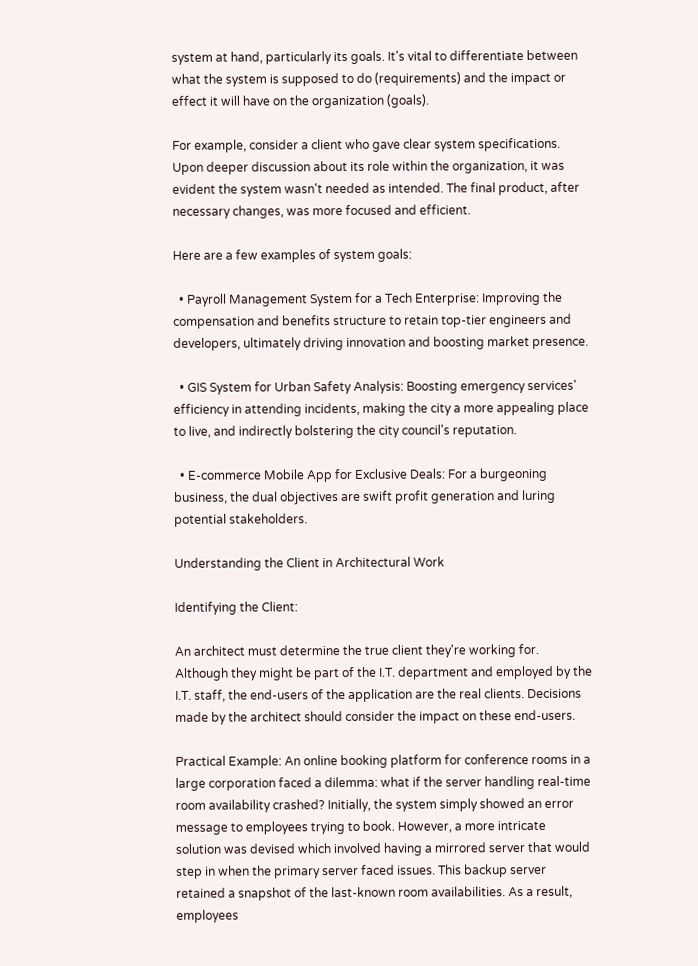system at hand, particularly its goals. It's vital to differentiate between what the system is supposed to do (requirements) and the impact or effect it will have on the organization (goals).

For example, consider a client who gave clear system specifications. Upon deeper discussion about its role within the organization, it was evident the system wasn't needed as intended. The final product, after necessary changes, was more focused and efficient.

Here are a few examples of system goals:

  • Payroll Management System for a Tech Enterprise: Improving the compensation and benefits structure to retain top-tier engineers and developers, ultimately driving innovation and boosting market presence.

  • GIS System for Urban Safety Analysis: Boosting emergency services' efficiency in attending incidents, making the city a more appealing place to live, and indirectly bolstering the city council's reputation.

  • E-commerce Mobile App for Exclusive Deals: For a burgeoning business, the dual objectives are swift profit generation and luring potential stakeholders.

Understanding the Client in Architectural Work

Identifying the Client:

An architect must determine the true client they're working for. Although they might be part of the I.T. department and employed by the I.T. staff, the end-users of the application are the real clients. Decisions made by the architect should consider the impact on these end-users.

Practical Example: An online booking platform for conference rooms in a large corporation faced a dilemma: what if the server handling real-time room availability crashed? Initially, the system simply showed an error message to employees trying to book. However, a more intricate solution was devised which involved having a mirrored server that would step in when the primary server faced issues. This backup server retained a snapshot of the last-known room availabilities. As a result, employees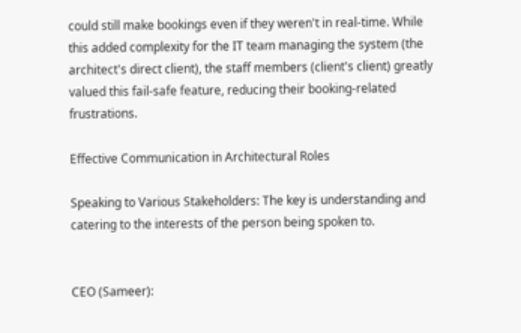could still make bookings even if they weren't in real-time. While this added complexity for the IT team managing the system (the architect's direct client), the staff members (client's client) greatly valued this fail-safe feature, reducing their booking-related frustrations.

Effective Communication in Architectural Roles

Speaking to Various Stakeholders: The key is understanding and catering to the interests of the person being spoken to.


CEO (Sameer):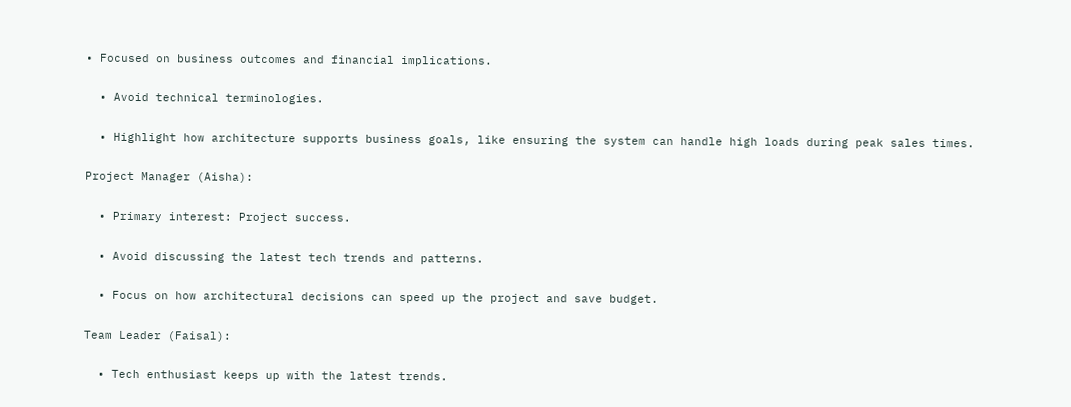• Focused on business outcomes and financial implications.

  • Avoid technical terminologies.

  • Highlight how architecture supports business goals, like ensuring the system can handle high loads during peak sales times.

Project Manager (Aisha):

  • Primary interest: Project success.

  • Avoid discussing the latest tech trends and patterns.

  • Focus on how architectural decisions can speed up the project and save budget.

Team Leader (Faisal):

  • Tech enthusiast keeps up with the latest trends.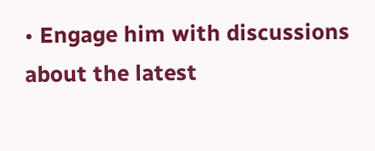• Engage him with discussions about the latest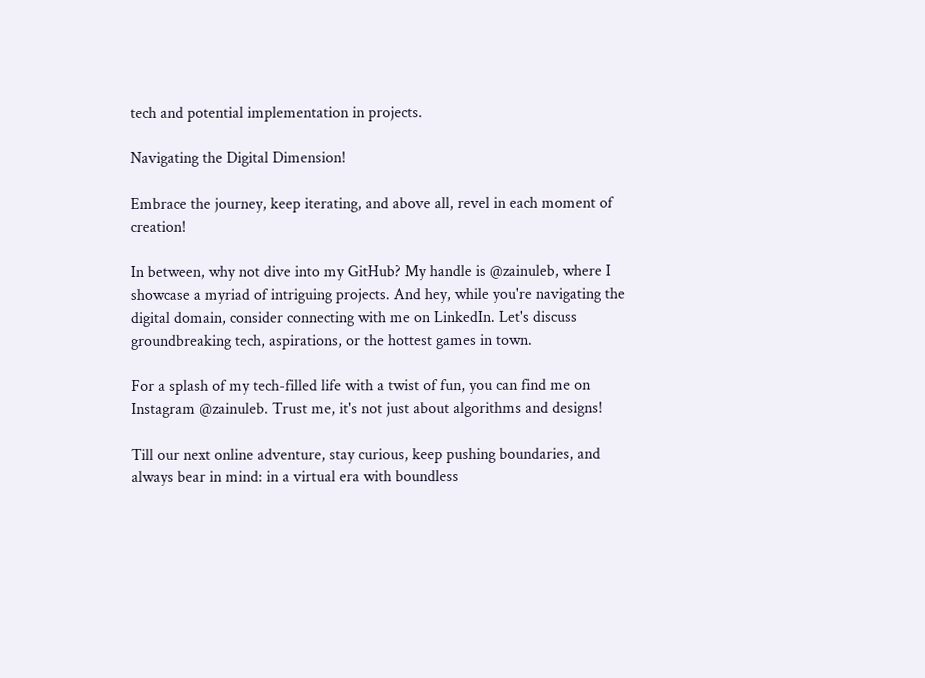tech and potential implementation in projects.

Navigating the Digital Dimension!

Embrace the journey, keep iterating, and above all, revel in each moment of creation!

In between, why not dive into my GitHub? My handle is @zainuleb, where I showcase a myriad of intriguing projects. And hey, while you're navigating the digital domain, consider connecting with me on LinkedIn. Let's discuss groundbreaking tech, aspirations, or the hottest games in town.

For a splash of my tech-filled life with a twist of fun, you can find me on Instagram @zainuleb. Trust me, it's not just about algorithms and designs!

Till our next online adventure, stay curious, keep pushing boundaries, and always bear in mind: in a virtual era with boundless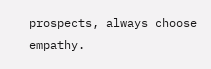prospects, always choose empathy.